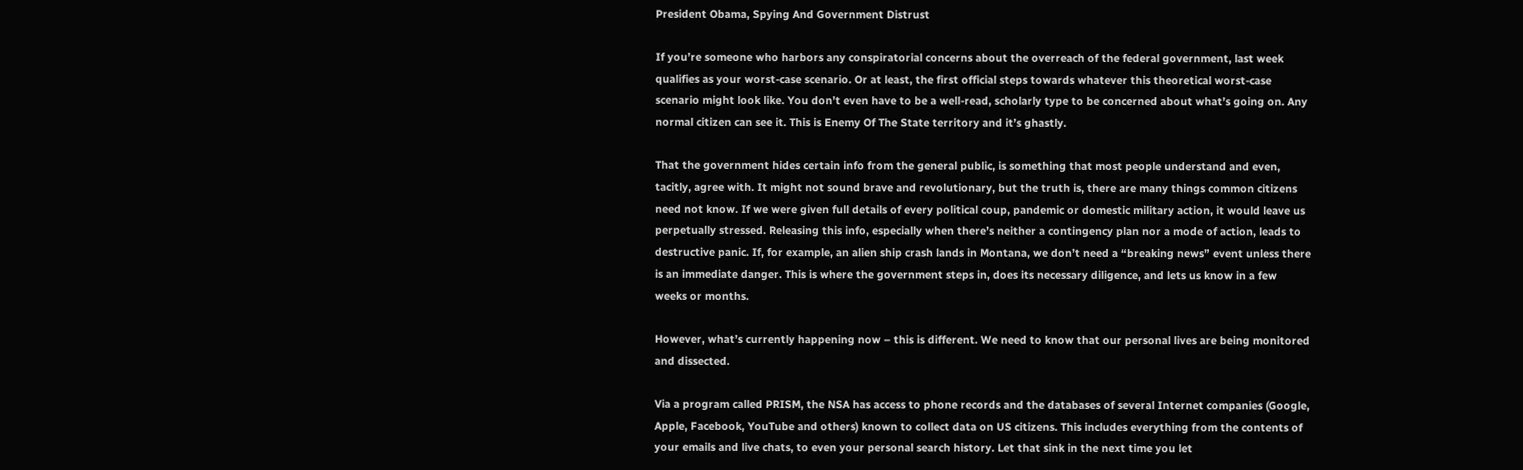President Obama, Spying And Government Distrust

If you’re someone who harbors any conspiratorial concerns about the overreach of the federal government, last week qualifies as your worst-case scenario. Or at least, the first official steps towards whatever this theoretical worst-case scenario might look like. You don’t even have to be a well-read, scholarly type to be concerned about what’s going on. Any normal citizen can see it. This is Enemy Of The State territory and it’s ghastly.

That the government hides certain info from the general public, is something that most people understand and even, tacitly, agree with. It might not sound brave and revolutionary, but the truth is, there are many things common citizens need not know. If we were given full details of every political coup, pandemic or domestic military action, it would leave us perpetually stressed. Releasing this info, especially when there’s neither a contingency plan nor a mode of action, leads to destructive panic. If, for example, an alien ship crash lands in Montana, we don’t need a “breaking news” event unless there is an immediate danger. This is where the government steps in, does its necessary diligence, and lets us know in a few weeks or months.

However, what’s currently happening now – this is different. We need to know that our personal lives are being monitored and dissected.

Via a program called PRISM, the NSA has access to phone records and the databases of several Internet companies (Google, Apple, Facebook, YouTube and others) known to collect data on US citizens. This includes everything from the contents of your emails and live chats, to even your personal search history. Let that sink in the next time you let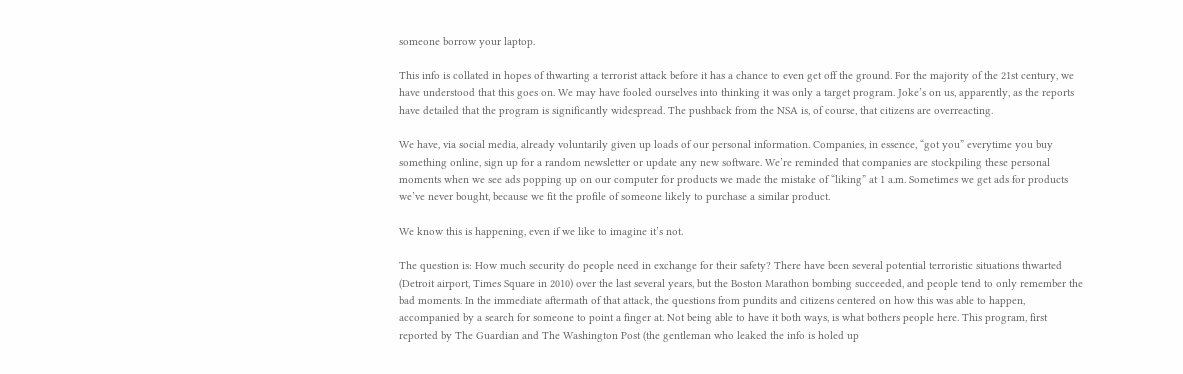someone borrow your laptop.

This info is collated in hopes of thwarting a terrorist attack before it has a chance to even get off the ground. For the majority of the 21st century, we have understood that this goes on. We may have fooled ourselves into thinking it was only a target program. Joke’s on us, apparently, as the reports have detailed that the program is significantly widespread. The pushback from the NSA is, of course, that citizens are overreacting.

We have, via social media, already voluntarily given up loads of our personal information. Companies, in essence, “got you” everytime you buy something online, sign up for a random newsletter or update any new software. We’re reminded that companies are stockpiling these personal moments when we see ads popping up on our computer for products we made the mistake of “liking” at 1 a.m. Sometimes we get ads for products we’ve never bought, because we fit the profile of someone likely to purchase a similar product.

We know this is happening, even if we like to imagine it’s not.

The question is: How much security do people need in exchange for their safety? There have been several potential terroristic situations thwarted (Detroit airport, Times Square in 2010) over the last several years, but the Boston Marathon bombing succeeded, and people tend to only remember the bad moments. In the immediate aftermath of that attack, the questions from pundits and citizens centered on how this was able to happen, accompanied by a search for someone to point a finger at. Not being able to have it both ways, is what bothers people here. This program, first reported by The Guardian and The Washington Post (the gentleman who leaked the info is holed up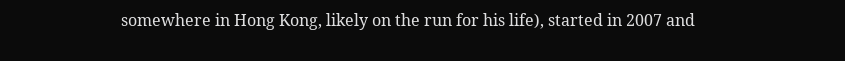somewhere in Hong Kong, likely on the run for his life), started in 2007 and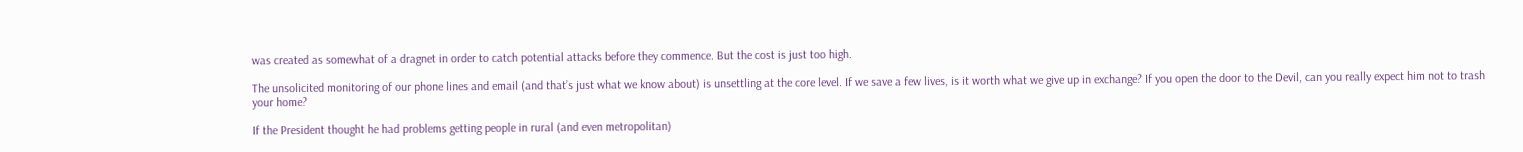was created as somewhat of a dragnet in order to catch potential attacks before they commence. But the cost is just too high.

The unsolicited monitoring of our phone lines and email (and that’s just what we know about) is unsettling at the core level. If we save a few lives, is it worth what we give up in exchange? If you open the door to the Devil, can you really expect him not to trash your home?

If the President thought he had problems getting people in rural (and even metropolitan)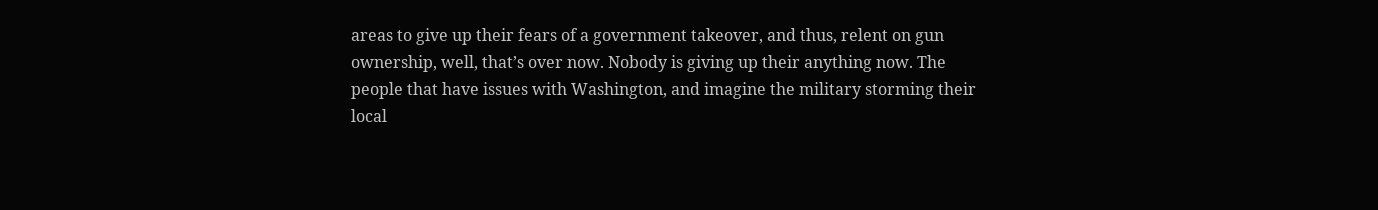areas to give up their fears of a government takeover, and thus, relent on gun ownership, well, that’s over now. Nobody is giving up their anything now. The people that have issues with Washington, and imagine the military storming their local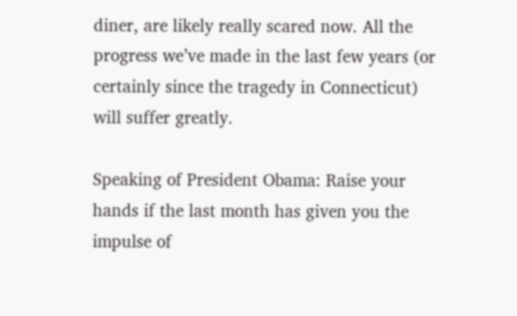diner, are likely really scared now. All the progress we’ve made in the last few years (or certainly since the tragedy in Connecticut) will suffer greatly.

Speaking of President Obama: Raise your hands if the last month has given you the impulse of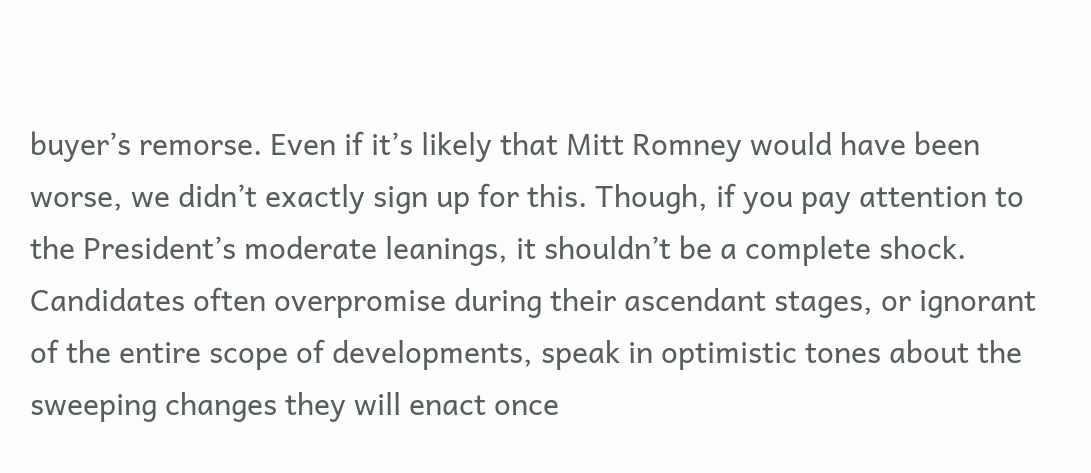buyer’s remorse. Even if it’s likely that Mitt Romney would have been worse, we didn’t exactly sign up for this. Though, if you pay attention to the President’s moderate leanings, it shouldn’t be a complete shock. Candidates often overpromise during their ascendant stages, or ignorant of the entire scope of developments, speak in optimistic tones about the sweeping changes they will enact once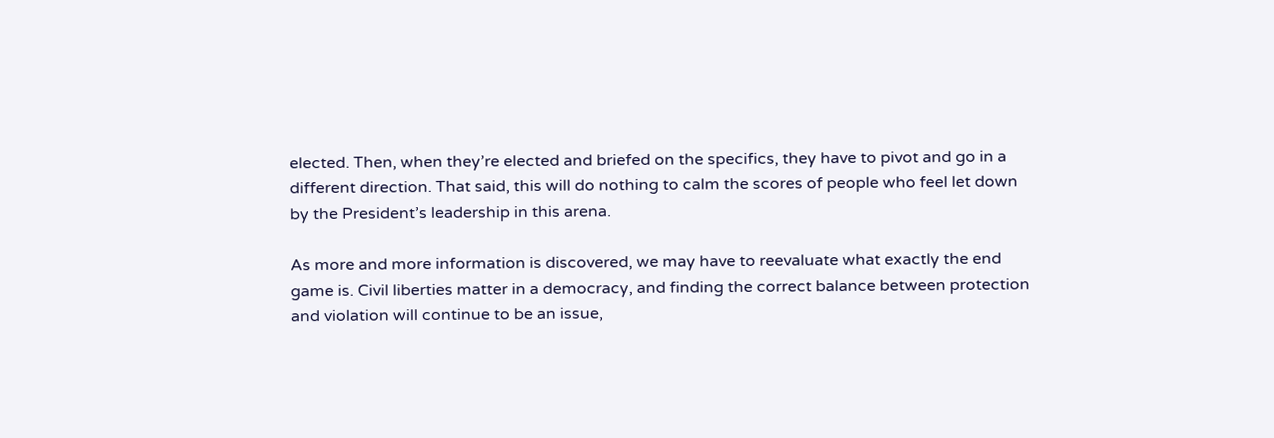elected. Then, when they’re elected and briefed on the specifics, they have to pivot and go in a different direction. That said, this will do nothing to calm the scores of people who feel let down by the President’s leadership in this arena.

As more and more information is discovered, we may have to reevaluate what exactly the end game is. Civil liberties matter in a democracy, and finding the correct balance between protection and violation will continue to be an issue,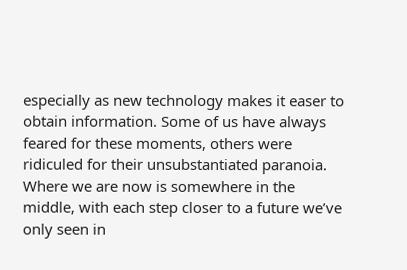especially as new technology makes it easer to obtain information. Some of us have always feared for these moments, others were ridiculed for their unsubstantiated paranoia. Where we are now is somewhere in the middle, with each step closer to a future we’ve only seen in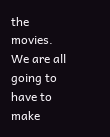the movies. We are all going to have to make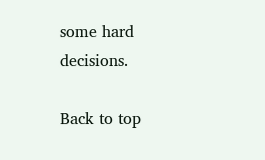some hard decisions.

Back to top